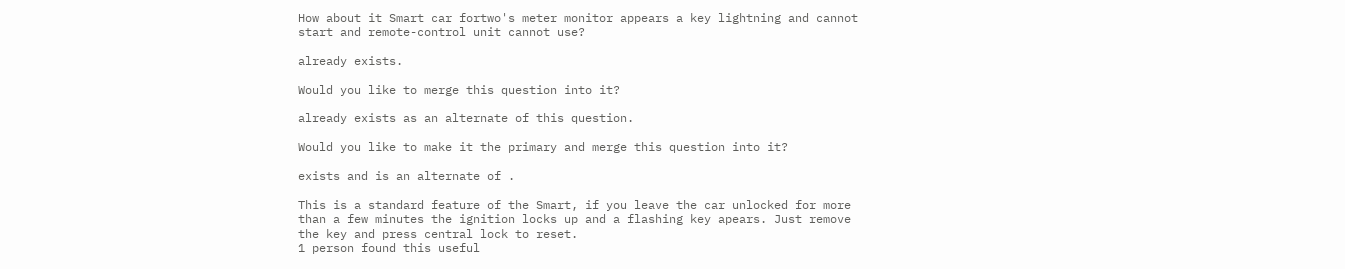How about it Smart car fortwo's meter monitor appears a key lightning and cannot start and remote-control unit cannot use?

already exists.

Would you like to merge this question into it?

already exists as an alternate of this question.

Would you like to make it the primary and merge this question into it?

exists and is an alternate of .

This is a standard feature of the Smart, if you leave the car unlocked for more than a few minutes the ignition locks up and a flashing key apears. Just remove the key and press central lock to reset.
1 person found this useful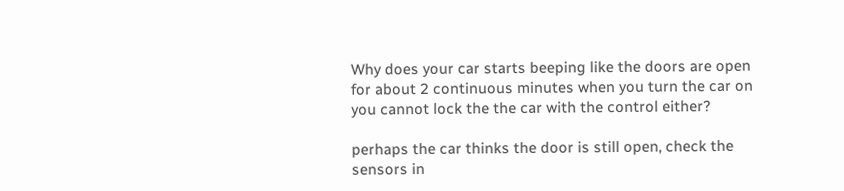Why does your car starts beeping like the doors are open for about 2 continuous minutes when you turn the car on you cannot lock the the car with the control either?

perhaps the car thinks the door is still open, check the sensors in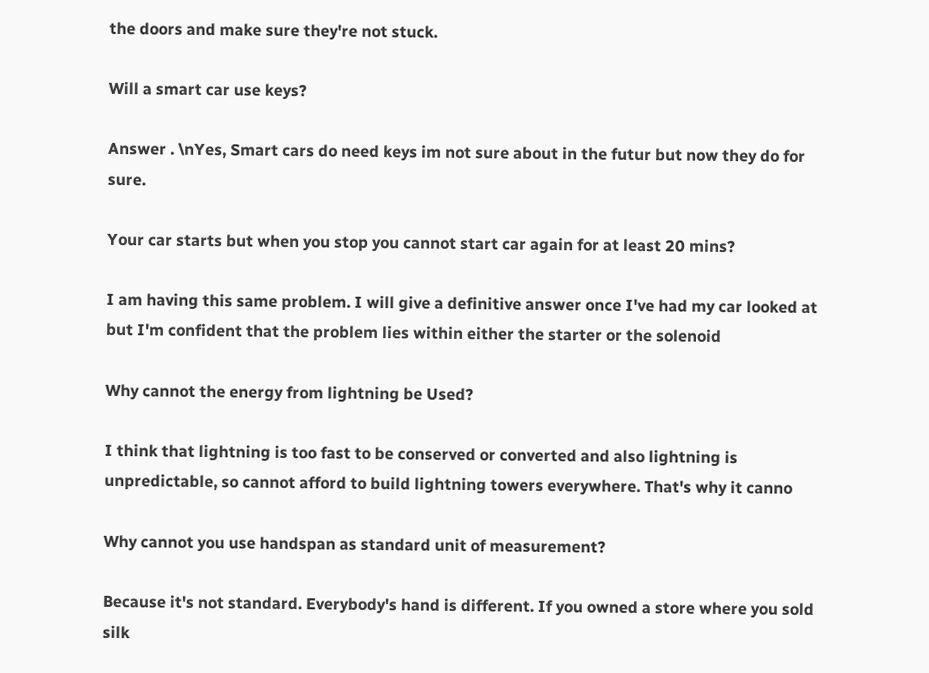the doors and make sure they're not stuck.

Will a smart car use keys?

Answer . \nYes, Smart cars do need keys im not sure about in the futur but now they do for sure.

Your car starts but when you stop you cannot start car again for at least 20 mins?

I am having this same problem. I will give a definitive answer once I've had my car looked at but I'm confident that the problem lies within either the starter or the solenoid

Why cannot the energy from lightning be Used?

I think that lightning is too fast to be conserved or converted and also lightning is unpredictable, so cannot afford to build lightning towers everywhere. That's why it canno

Why cannot you use handspan as standard unit of measurement?

Because it's not standard. Everybody's hand is different. If you owned a store where you sold silk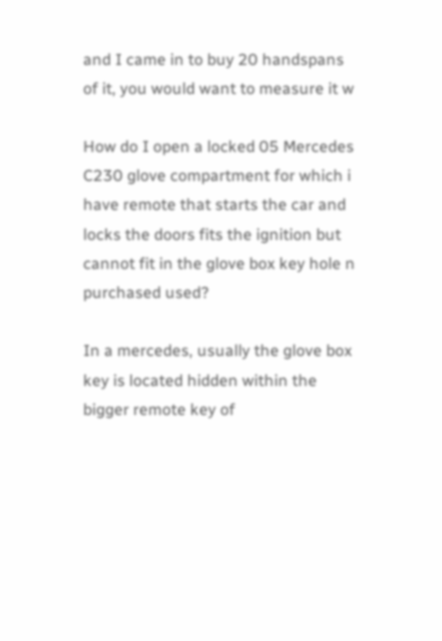and I came in to buy 20 handspans of it, you would want to measure it w

How do I open a locked 05 Mercedes C230 glove compartment for which i have remote that starts the car and locks the doors fits the ignition but cannot fit in the glove box key hole n purchased used?

In a mercedes, usually the glove box key is located hidden within the bigger remote key of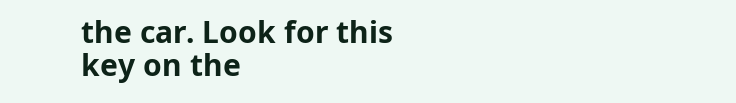the car. Look for this key on the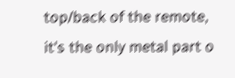top/back of the remote, it's the only metal part o